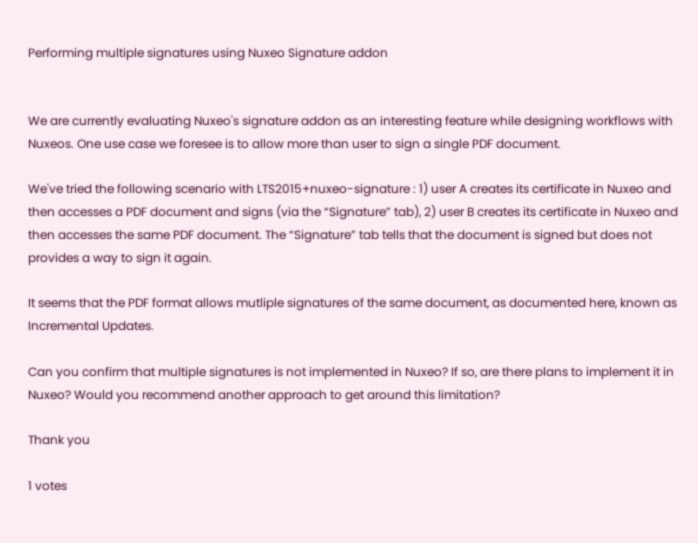Performing multiple signatures using Nuxeo Signature addon


We are currently evaluating Nuxeo's signature addon as an interesting feature while designing workflows with Nuxeos. One use case we foresee is to allow more than user to sign a single PDF document.

We've tried the following scenario with LTS2015+nuxeo-signature : 1) user A creates its certificate in Nuxeo and then accesses a PDF document and signs (via the “Signature” tab), 2) user B creates its certificate in Nuxeo and then accesses the same PDF document. The “Signature” tab tells that the document is signed but does not provides a way to sign it again.

It seems that the PDF format allows mutliple signatures of the same document, as documented here, known as Incremental Updates.

Can you confirm that multiple signatures is not implemented in Nuxeo? If so, are there plans to implement it in Nuxeo? Would you recommend another approach to get around this limitation?

Thank you

1 votes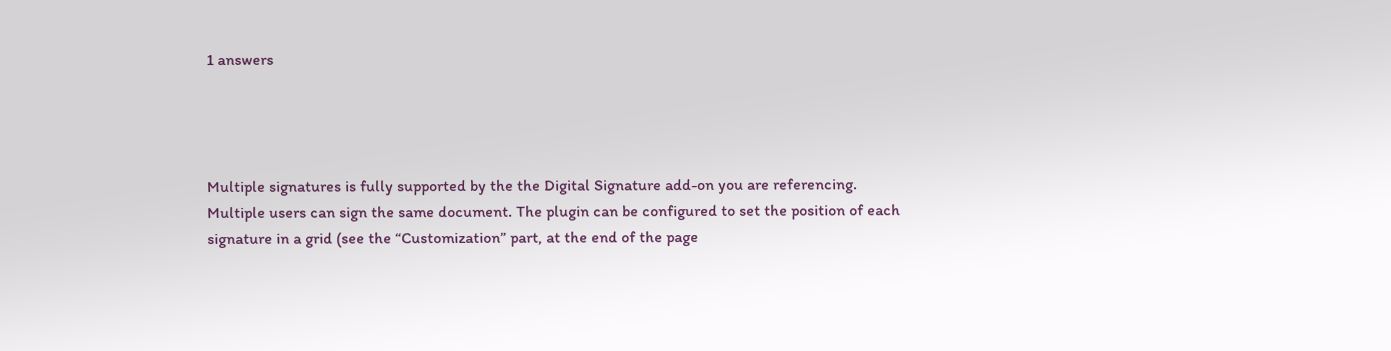1 answers




Multiple signatures is fully supported by the the Digital Signature add-on you are referencing. Multiple users can sign the same document. The plugin can be configured to set the position of each signature in a grid (see the “Customization” part, at the end of the page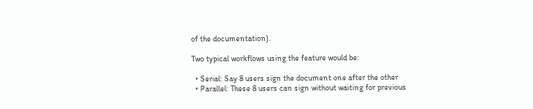of the documentation).

Two typical workflows using the feature would be:

  • Serial: Say 8 users sign the document one after the other
  • Parallel: These 8 users can sign without waiting for previous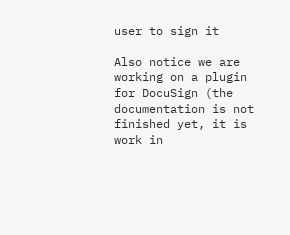user to sign it

Also notice we are working on a plugin for DocuSign (the documentation is not finished yet, it is work in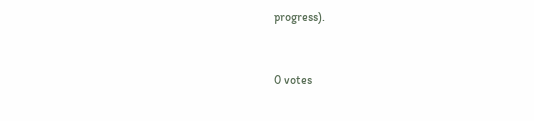progress).


0 votes